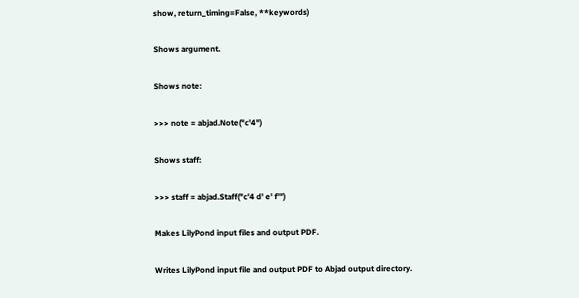show, return_timing=False, **keywords)

Shows argument.

Shows note:

>>> note = abjad.Note("c'4")

Shows staff:

>>> staff = abjad.Staff("c'4 d' e' f'")

Makes LilyPond input files and output PDF.

Writes LilyPond input file and output PDF to Abjad output directory.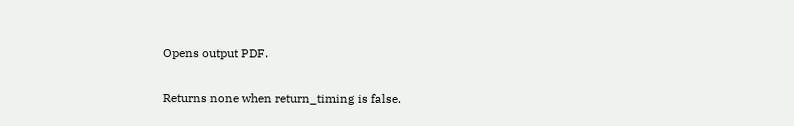Opens output PDF.

Returns none when return_timing is false.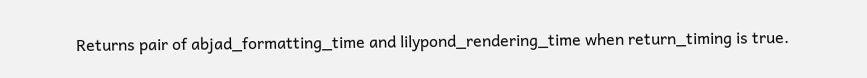Returns pair of abjad_formatting_time and lilypond_rendering_time when return_timing is true.